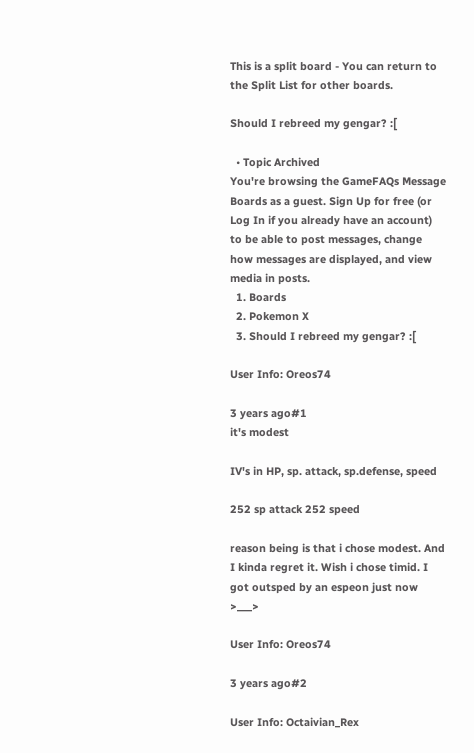This is a split board - You can return to the Split List for other boards.

Should I rebreed my gengar? :[

  • Topic Archived
You're browsing the GameFAQs Message Boards as a guest. Sign Up for free (or Log In if you already have an account) to be able to post messages, change how messages are displayed, and view media in posts.
  1. Boards
  2. Pokemon X
  3. Should I rebreed my gengar? :[

User Info: Oreos74

3 years ago#1
it's modest

IV's in HP, sp. attack, sp.defense, speed

252 sp attack 252 speed

reason being is that i chose modest. And I kinda regret it. Wish i chose timid. I got outsped by an espeon just now >___>

User Info: Oreos74

3 years ago#2

User Info: Octaivian_Rex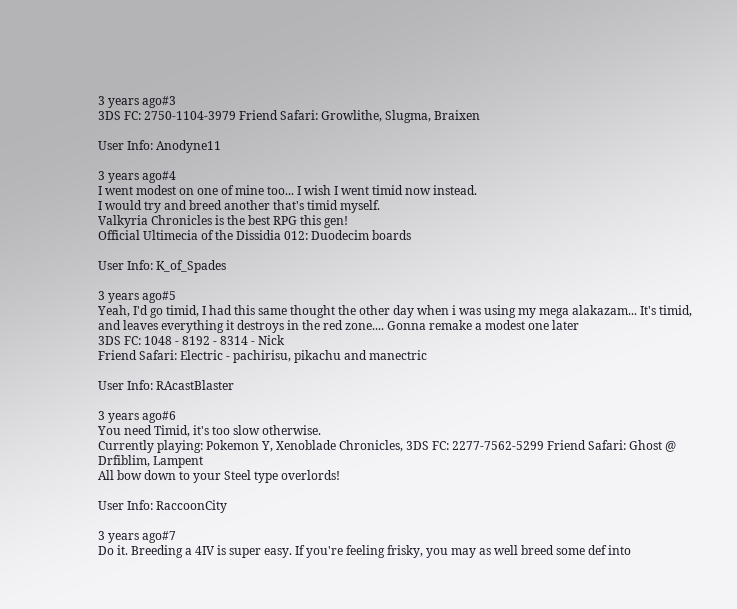3 years ago#3
3DS FC: 2750-1104-3979 Friend Safari: Growlithe, Slugma, Braixen

User Info: Anodyne11

3 years ago#4
I went modest on one of mine too... I wish I went timid now instead.
I would try and breed another that's timid myself.
Valkyria Chronicles is the best RPG this gen!
Official Ultimecia of the Dissidia 012: Duodecim boards

User Info: K_of_Spades

3 years ago#5
Yeah, I'd go timid, I had this same thought the other day when i was using my mega alakazam... It's timid, and leaves everything it destroys in the red zone.... Gonna remake a modest one later
3DS FC: 1048 - 8192 - 8314 - Nick
Friend Safari: Electric - pachirisu, pikachu and manectric

User Info: RAcastBlaster

3 years ago#6
You need Timid, it's too slow otherwise.
Currently playing: Pokemon Y, Xenoblade Chronicles, 3DS FC: 2277-7562-5299 Friend Safari: Ghost @ Drfiblim, Lampent
All bow down to your Steel type overlords!

User Info: RaccoonCity

3 years ago#7
Do it. Breeding a 4IV is super easy. If you're feeling frisky, you may as well breed some def into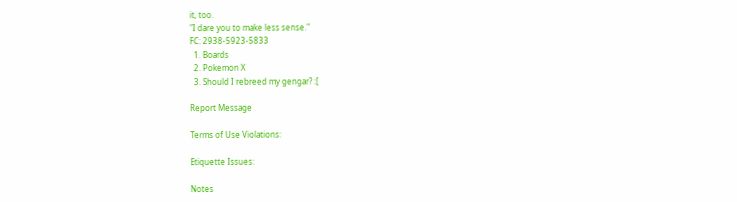it, too.
"I dare you to make less sense."
FC: 2938-5923-5833
  1. Boards
  2. Pokemon X
  3. Should I rebreed my gengar? :[

Report Message

Terms of Use Violations:

Etiquette Issues:

Notes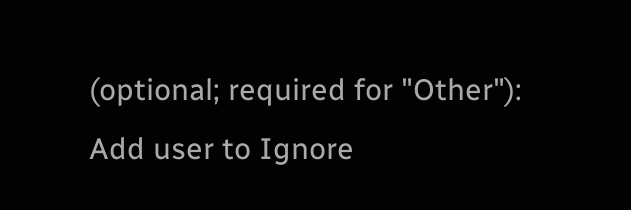(optional; required for "Other"):
Add user to Ignore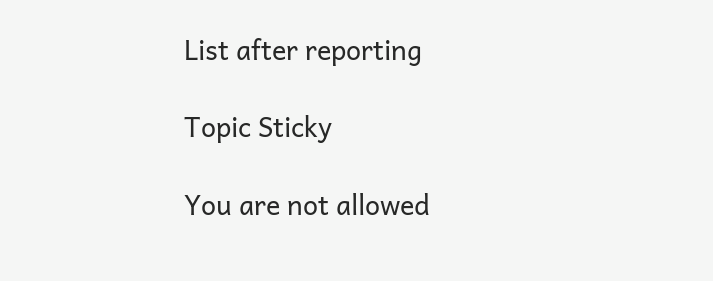List after reporting

Topic Sticky

You are not allowed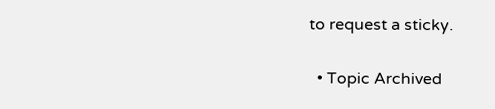to request a sticky.

  • Topic Archived